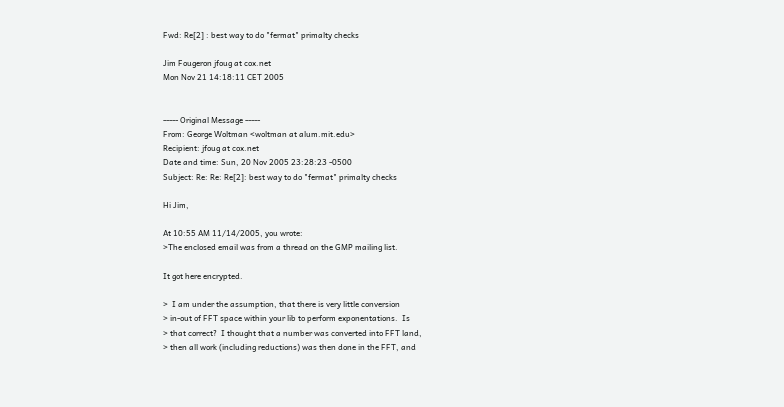Fwd: Re[2] : best way to do "fermat" primalty checks

Jim Fougeron jfoug at cox.net
Mon Nov 21 14:18:11 CET 2005


----- Original Message -----
From: George Woltman <woltman at alum.mit.edu>
Recipient: jfoug at cox.net
Date and time: Sun, 20 Nov 2005 23:28:23 -0500
Subject: Re: Re: Re[2]: best way to do "fermat" primalty checks

Hi Jim,

At 10:55 AM 11/14/2005, you wrote:
>The enclosed email was from a thread on the GMP mailing list.

It got here encrypted.

>  I am under the assumption, that there is very little conversion
> in-out of FFT space within your lib to perform exponentations.  Is
> that correct?  I thought that a number was converted into FFT land,
> then all work (including reductions) was then done in the FFT, and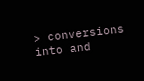> conversions into and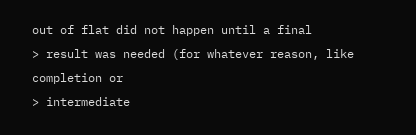out of flat did not happen until a final
> result was needed (for whatever reason, like completion or
> intermediate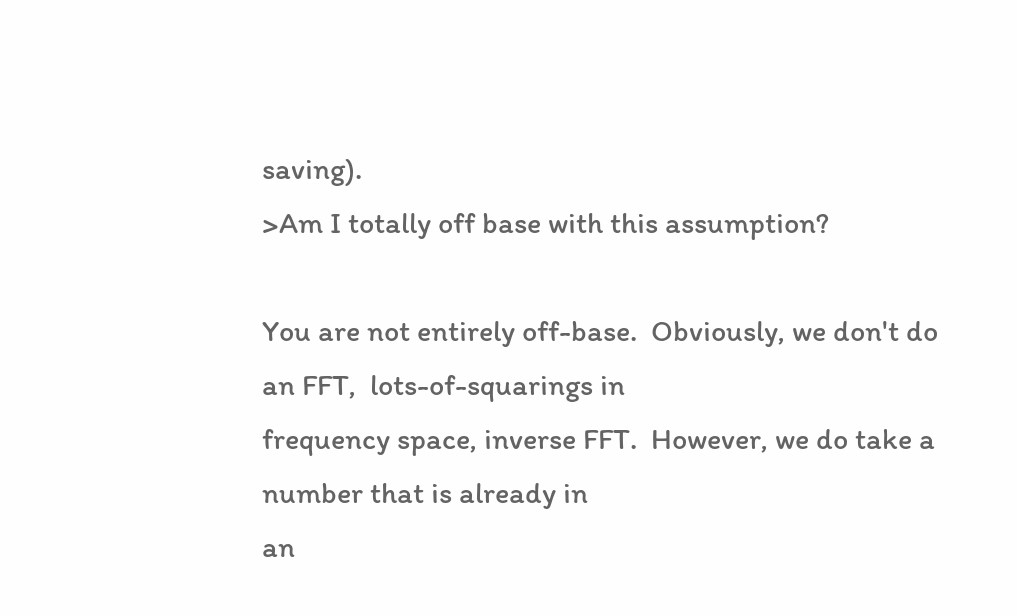saving).
>Am I totally off base with this assumption?

You are not entirely off-base.  Obviously, we don't do an FFT,  lots-of-squarings in
frequency space, inverse FFT.  However, we do take a number that is already in
an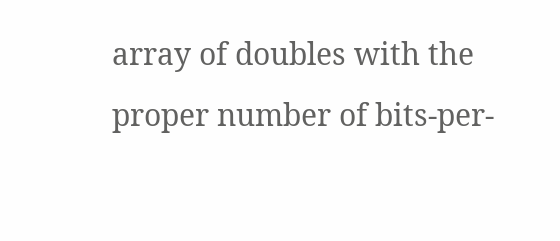array of doubles with the proper number of bits-per-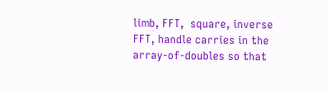limb, FFT,  square, inverse
FFT, handle carries in the array-of-doubles so that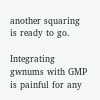another squaring
is ready to go.

Integrating gwnums with GMP is painful for any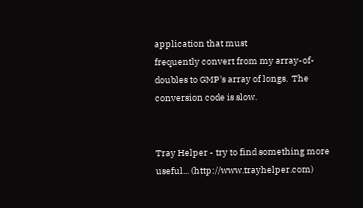application that must
frequently convert from my array-of-doubles to GMP's array of longs.  The
conversion code is slow.


Tray Helper - try to find something more useful... (http://www.trayhelper.com)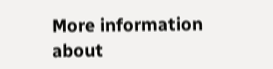More information about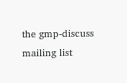the gmp-discuss mailing list